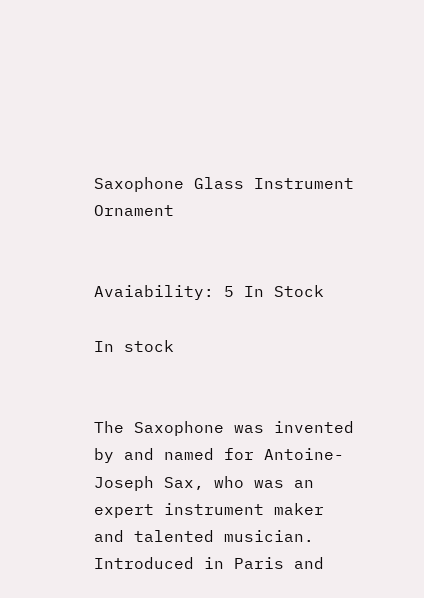Saxophone Glass Instrument Ornament


Avaiability: 5 In Stock

In stock


The Saxophone was invented by and named for Antoine-Joseph Sax, who was an expert instrument maker and talented musician. Introduced in Paris and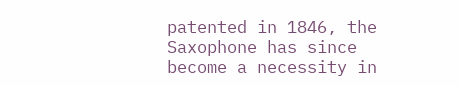patented in 1846, the Saxophone has since become a necessity in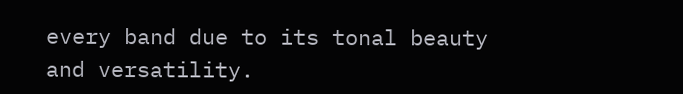every band due to its tonal beauty and versatility.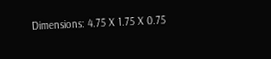Dimensions: 4.75 X 1.75 X 0.75